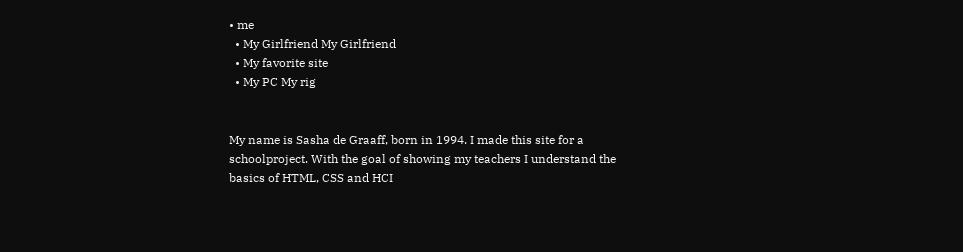• me
  • My Girlfriend My Girlfriend
  • My favorite site
  • My PC My rig


My name is Sasha de Graaff, born in 1994. I made this site for a schoolproject. With the goal of showing my teachers I understand the basics of HTML, CSS and HCI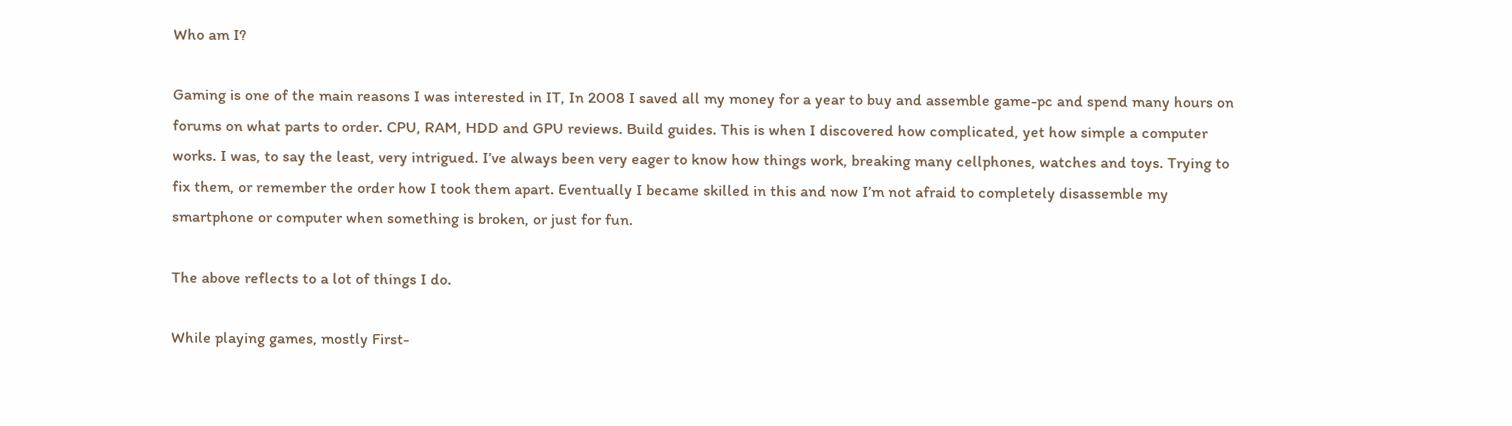Who am I?

Gaming is one of the main reasons I was interested in IT, In 2008 I saved all my money for a year to buy and assemble game-pc and spend many hours on forums on what parts to order. CPU, RAM, HDD and GPU reviews. Build guides. This is when I discovered how complicated, yet how simple a computer works. I was, to say the least, very intrigued. I’ve always been very eager to know how things work, breaking many cellphones, watches and toys. Trying to fix them, or remember the order how I took them apart. Eventually I became skilled in this and now I’m not afraid to completely disassemble my smartphone or computer when something is broken, or just for fun.

The above reflects to a lot of things I do.

While playing games, mostly First-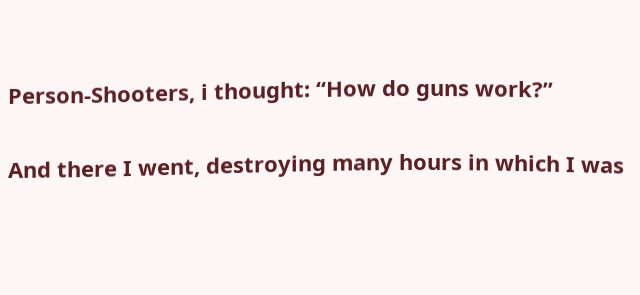Person-Shooters, i thought: “How do guns work?”

And there I went, destroying many hours in which I was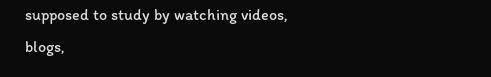supposed to study by watching videos, blogs,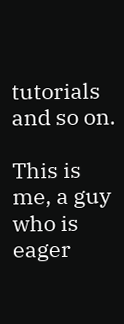tutorials and so on.

This is me, a guy who is eager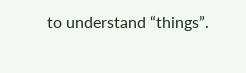to understand “things”.